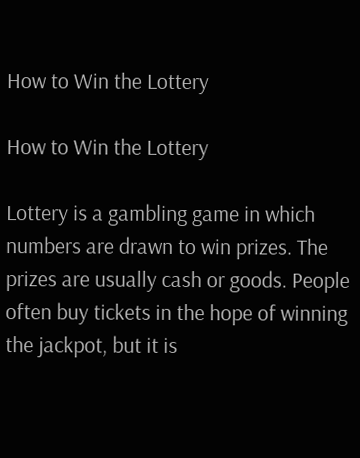How to Win the Lottery

How to Win the Lottery

Lottery is a gambling game in which numbers are drawn to win prizes. The prizes are usually cash or goods. People often buy tickets in the hope of winning the jackpot, but it is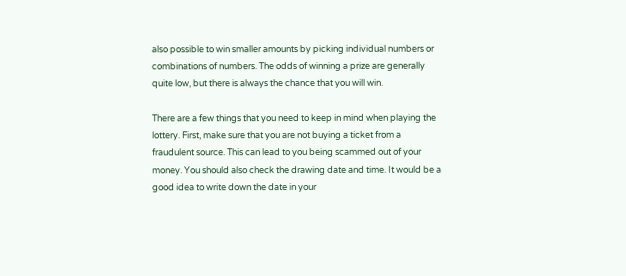also possible to win smaller amounts by picking individual numbers or combinations of numbers. The odds of winning a prize are generally quite low, but there is always the chance that you will win.

There are a few things that you need to keep in mind when playing the lottery. First, make sure that you are not buying a ticket from a fraudulent source. This can lead to you being scammed out of your money. You should also check the drawing date and time. It would be a good idea to write down the date in your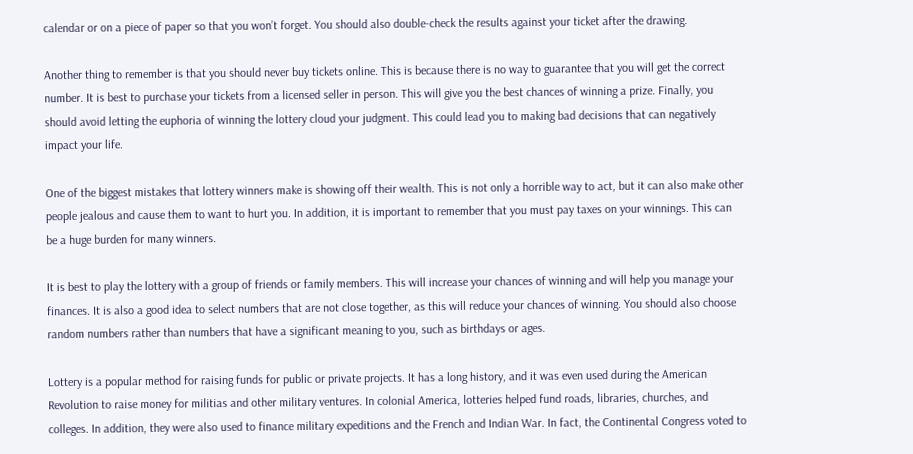calendar or on a piece of paper so that you won’t forget. You should also double-check the results against your ticket after the drawing.

Another thing to remember is that you should never buy tickets online. This is because there is no way to guarantee that you will get the correct number. It is best to purchase your tickets from a licensed seller in person. This will give you the best chances of winning a prize. Finally, you should avoid letting the euphoria of winning the lottery cloud your judgment. This could lead you to making bad decisions that can negatively impact your life.

One of the biggest mistakes that lottery winners make is showing off their wealth. This is not only a horrible way to act, but it can also make other people jealous and cause them to want to hurt you. In addition, it is important to remember that you must pay taxes on your winnings. This can be a huge burden for many winners.

It is best to play the lottery with a group of friends or family members. This will increase your chances of winning and will help you manage your finances. It is also a good idea to select numbers that are not close together, as this will reduce your chances of winning. You should also choose random numbers rather than numbers that have a significant meaning to you, such as birthdays or ages.

Lottery is a popular method for raising funds for public or private projects. It has a long history, and it was even used during the American Revolution to raise money for militias and other military ventures. In colonial America, lotteries helped fund roads, libraries, churches, and colleges. In addition, they were also used to finance military expeditions and the French and Indian War. In fact, the Continental Congress voted to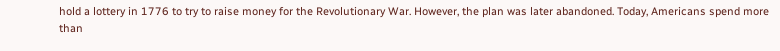hold a lottery in 1776 to try to raise money for the Revolutionary War. However, the plan was later abandoned. Today, Americans spend more than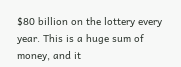$80 billion on the lottery every year. This is a huge sum of money, and it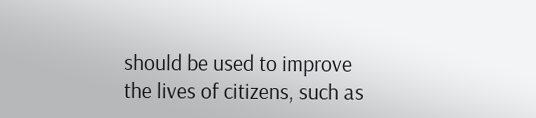should be used to improve the lives of citizens, such as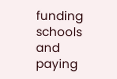funding schools and paying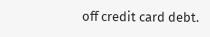off credit card debt.